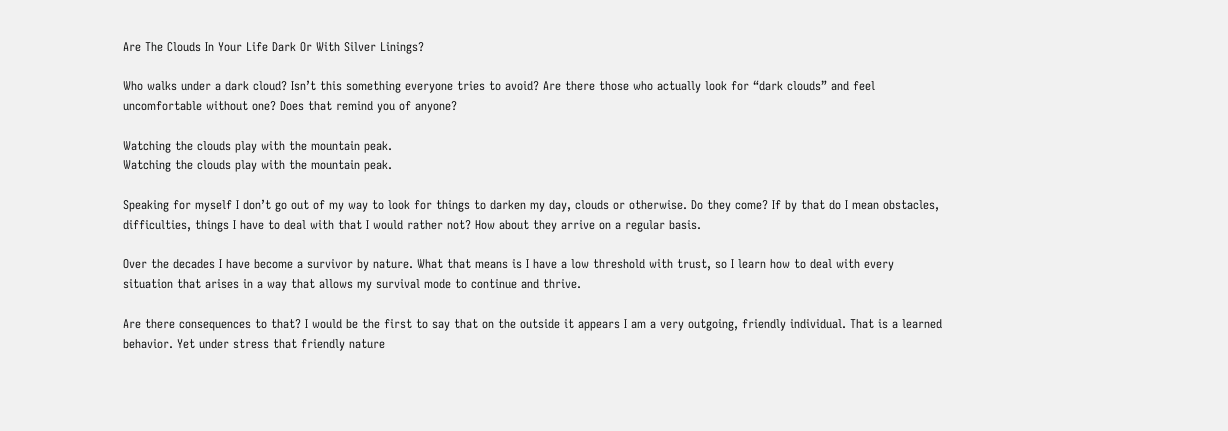Are The Clouds In Your Life Dark Or With Silver Linings?

Who walks under a dark cloud? Isn’t this something everyone tries to avoid? Are there those who actually look for “dark clouds” and feel uncomfortable without one? Does that remind you of anyone?

Watching the clouds play with the mountain peak.
Watching the clouds play with the mountain peak.

Speaking for myself I don’t go out of my way to look for things to darken my day, clouds or otherwise. Do they come? If by that do I mean obstacles, difficulties, things I have to deal with that I would rather not? How about they arrive on a regular basis.

Over the decades I have become a survivor by nature. What that means is I have a low threshold with trust, so I learn how to deal with every situation that arises in a way that allows my survival mode to continue and thrive.

Are there consequences to that? I would be the first to say that on the outside it appears I am a very outgoing, friendly individual. That is a learned behavior. Yet under stress that friendly nature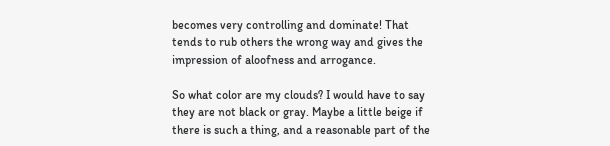becomes very controlling and dominate! That tends to rub others the wrong way and gives the impression of aloofness and arrogance.

So what color are my clouds? I would have to say they are not black or gray. Maybe a little beige if there is such a thing, and a reasonable part of the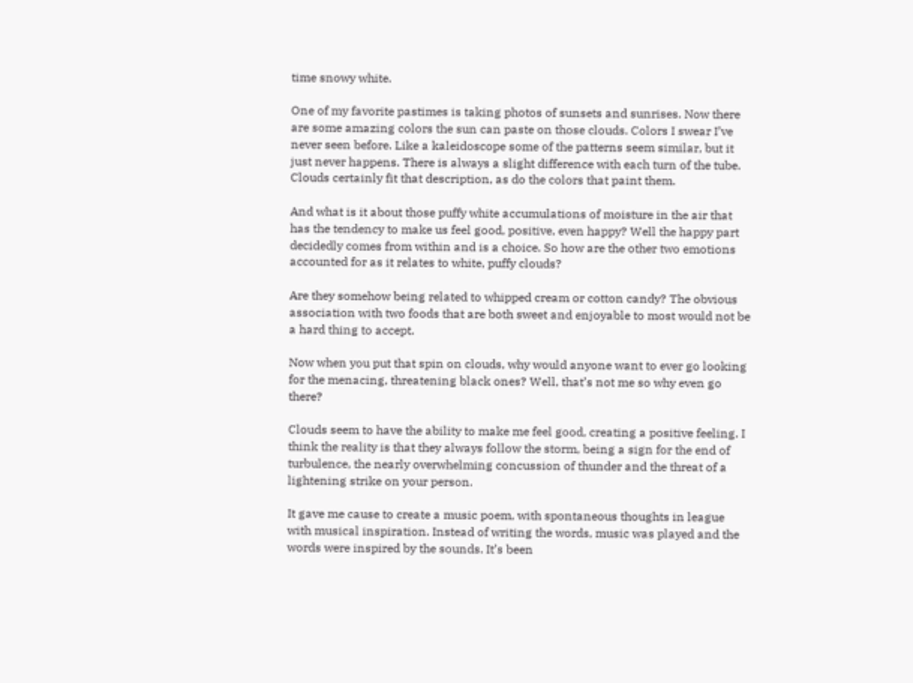time snowy white.

One of my favorite pastimes is taking photos of sunsets and sunrises. Now there are some amazing colors the sun can paste on those clouds. Colors I swear I’ve never seen before. Like a kaleidoscope some of the patterns seem similar, but it just never happens. There is always a slight difference with each turn of the tube. Clouds certainly fit that description, as do the colors that paint them.

And what is it about those puffy white accumulations of moisture in the air that has the tendency to make us feel good, positive, even happy? Well the happy part decidedly comes from within and is a choice. So how are the other two emotions accounted for as it relates to white, puffy clouds?

Are they somehow being related to whipped cream or cotton candy? The obvious association with two foods that are both sweet and enjoyable to most would not be a hard thing to accept.

Now when you put that spin on clouds, why would anyone want to ever go looking for the menacing, threatening black ones? Well, that’s not me so why even go there?

Clouds seem to have the ability to make me feel good, creating a positive feeling. I think the reality is that they always follow the storm, being a sign for the end of turbulence, the nearly overwhelming concussion of thunder and the threat of a lightening strike on your person.

It gave me cause to create a music poem, with spontaneous thoughts in league with musical inspiration. Instead of writing the words, music was played and the words were inspired by the sounds. It’s been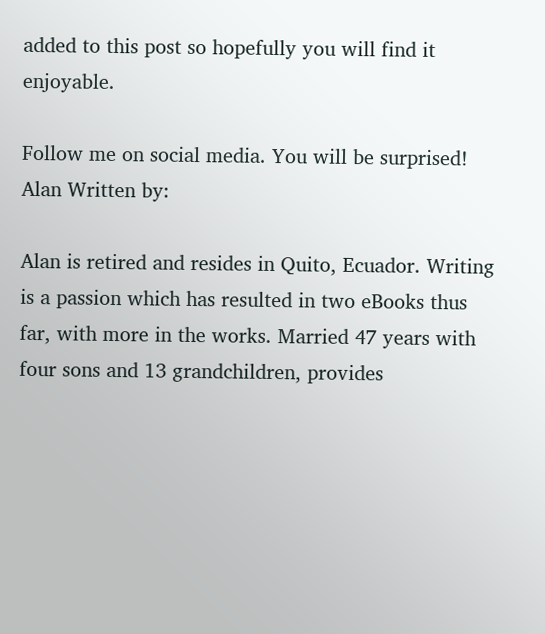added to this post so hopefully you will find it enjoyable.

Follow me on social media. You will be surprised!
Alan Written by:

Alan is retired and resides in Quito, Ecuador. Writing is a passion which has resulted in two eBooks thus far, with more in the works. Married 47 years with four sons and 13 grandchildren, provides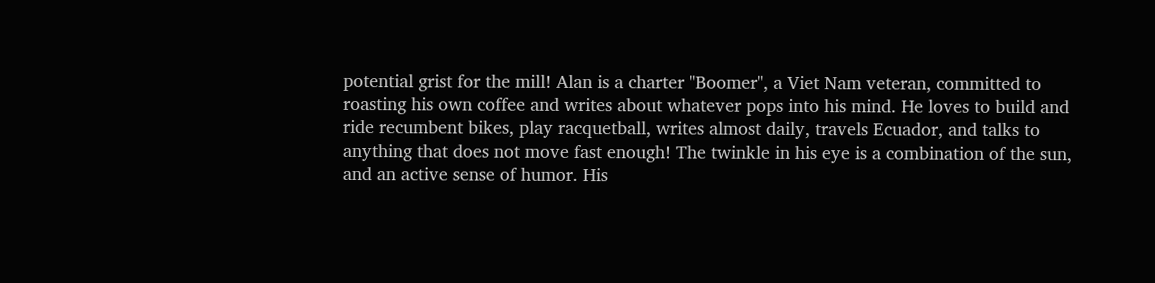potential grist for the mill! Alan is a charter "Boomer", a Viet Nam veteran, committed to roasting his own coffee and writes about whatever pops into his mind. He loves to build and ride recumbent bikes, play racquetball, writes almost daily, travels Ecuador, and talks to anything that does not move fast enough! The twinkle in his eye is a combination of the sun, and an active sense of humor. His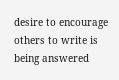desire to encourage others to write is being answered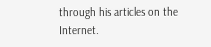through his articles on the Internet.